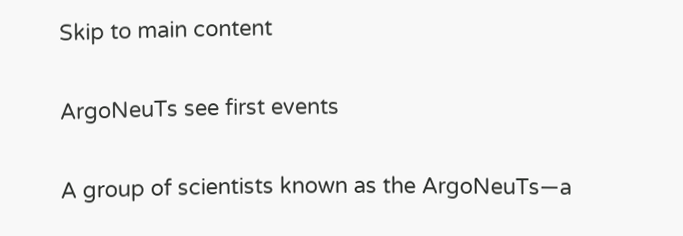Skip to main content

ArgoNeuTs see first events

A group of scientists known as the ArgoNeuTs—a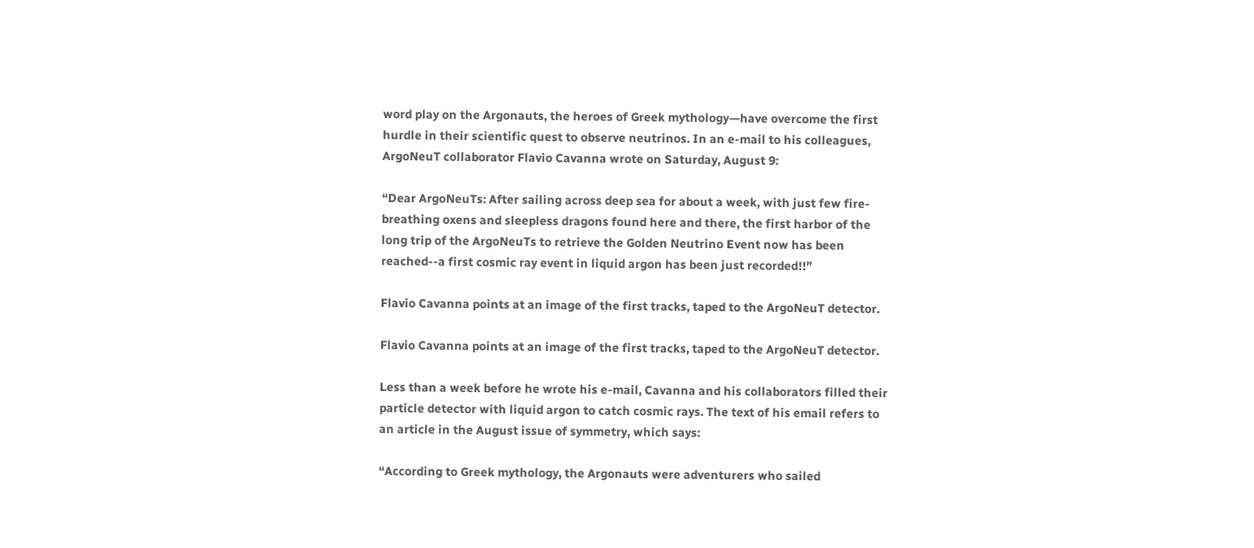word play on the Argonauts, the heroes of Greek mythology—have overcome the first hurdle in their scientific quest to observe neutrinos. In an e-mail to his colleagues, ArgoNeuT collaborator Flavio Cavanna wrote on Saturday, August 9:

“Dear ArgoNeuTs: After sailing across deep sea for about a week, with just few fire-breathing oxens and sleepless dragons found here and there, the first harbor of the long trip of the ArgoNeuTs to retrieve the Golden Neutrino Event now has been reached--a first cosmic ray event in liquid argon has been just recorded!!”

Flavio Cavanna points at an image of the first tracks, taped to the ArgoNeuT detector.

Flavio Cavanna points at an image of the first tracks, taped to the ArgoNeuT detector.

Less than a week before he wrote his e-mail, Cavanna and his collaborators filled their particle detector with liquid argon to catch cosmic rays. The text of his email refers to an article in the August issue of symmetry, which says:

“According to Greek mythology, the Argonauts were adventurers who sailed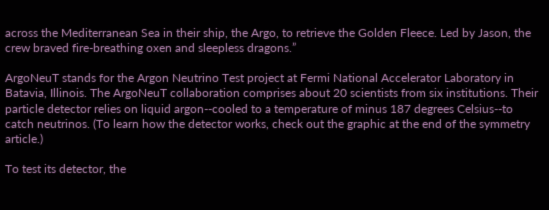across the Mediterranean Sea in their ship, the Argo, to retrieve the Golden Fleece. Led by Jason, the crew braved fire-breathing oxen and sleepless dragons.”

ArgoNeuT stands for the Argon Neutrino Test project at Fermi National Accelerator Laboratory in Batavia, Illinois. The ArgoNeuT collaboration comprises about 20 scientists from six institutions. Their particle detector relies on liquid argon--cooled to a temperature of minus 187 degrees Celsius--to catch neutrinos. (To learn how the detector works, check out the graphic at the end of the symmetry article.)

To test its detector, the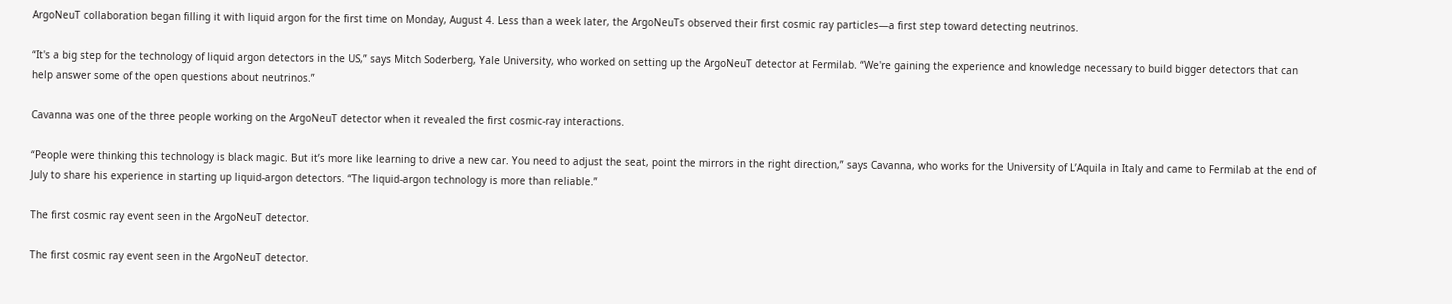ArgoNeuT collaboration began filling it with liquid argon for the first time on Monday, August 4. Less than a week later, the ArgoNeuTs observed their first cosmic ray particles—a first step toward detecting neutrinos.

“It's a big step for the technology of liquid argon detectors in the US,” says Mitch Soderberg, Yale University, who worked on setting up the ArgoNeuT detector at Fermilab. “We're gaining the experience and knowledge necessary to build bigger detectors that can help answer some of the open questions about neutrinos.”

Cavanna was one of the three people working on the ArgoNeuT detector when it revealed the first cosmic-ray interactions.

“People were thinking this technology is black magic. But it’s more like learning to drive a new car. You need to adjust the seat, point the mirrors in the right direction,” says Cavanna, who works for the University of L’Aquila in Italy and came to Fermilab at the end of July to share his experience in starting up liquid-argon detectors. “The liquid-argon technology is more than reliable.”

The first cosmic ray event seen in the ArgoNeuT detector.

The first cosmic ray event seen in the ArgoNeuT detector.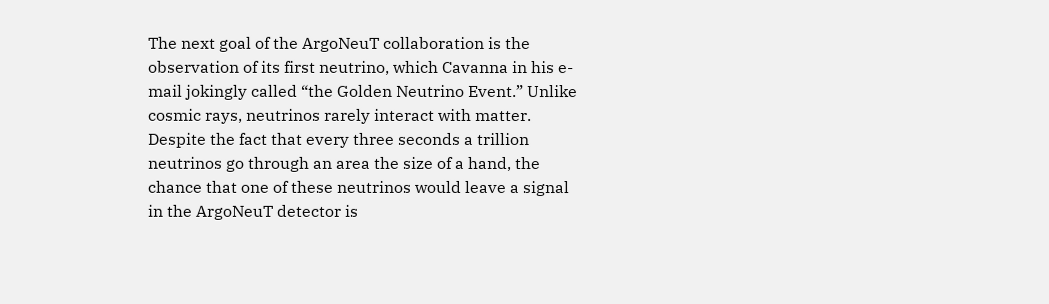The next goal of the ArgoNeuT collaboration is the observation of its first neutrino, which Cavanna in his e-mail jokingly called “the Golden Neutrino Event.” Unlike cosmic rays, neutrinos rarely interact with matter. Despite the fact that every three seconds a trillion neutrinos go through an area the size of a hand, the chance that one of these neutrinos would leave a signal in the ArgoNeuT detector is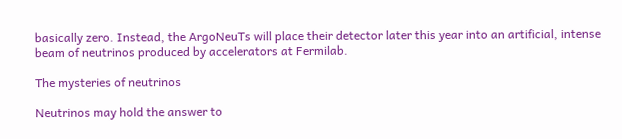basically zero. Instead, the ArgoNeuTs will place their detector later this year into an artificial, intense beam of neutrinos produced by accelerators at Fermilab.

The mysteries of neutrinos

Neutrinos may hold the answer to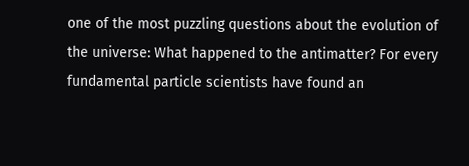one of the most puzzling questions about the evolution of the universe: What happened to the antimatter? For every fundamental particle scientists have found an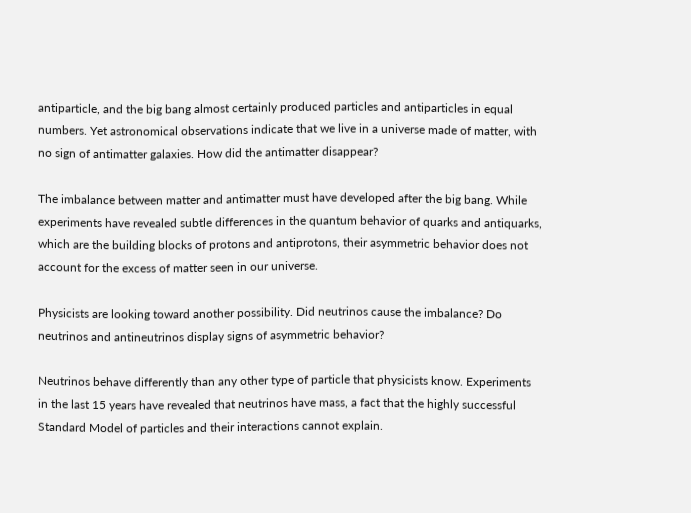antiparticle, and the big bang almost certainly produced particles and antiparticles in equal numbers. Yet astronomical observations indicate that we live in a universe made of matter, with no sign of antimatter galaxies. How did the antimatter disappear?

The imbalance between matter and antimatter must have developed after the big bang. While experiments have revealed subtle differences in the quantum behavior of quarks and antiquarks, which are the building blocks of protons and antiprotons, their asymmetric behavior does not account for the excess of matter seen in our universe.

Physicists are looking toward another possibility. Did neutrinos cause the imbalance? Do neutrinos and antineutrinos display signs of asymmetric behavior?

Neutrinos behave differently than any other type of particle that physicists know. Experiments in the last 15 years have revealed that neutrinos have mass, a fact that the highly successful Standard Model of particles and their interactions cannot explain.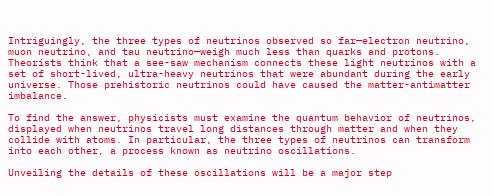Intriguingly, the three types of neutrinos observed so far—electron neutrino, muon neutrino, and tau neutrino—weigh much less than quarks and protons. Theorists think that a see-saw mechanism connects these light neutrinos with a set of short-lived, ultra-heavy neutrinos that were abundant during the early universe. Those prehistoric neutrinos could have caused the matter-antimatter imbalance.

To find the answer, physicists must examine the quantum behavior of neutrinos, displayed when neutrinos travel long distances through matter and when they collide with atoms. In particular, the three types of neutrinos can transform into each other, a process known as neutrino oscillations.

Unveiling the details of these oscillations will be a major step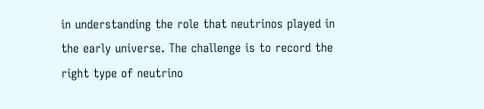in understanding the role that neutrinos played in the early universe. The challenge is to record the right type of neutrino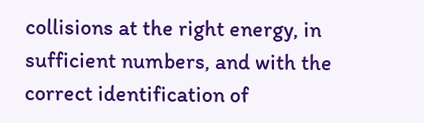collisions at the right energy, in sufficient numbers, and with the correct identification of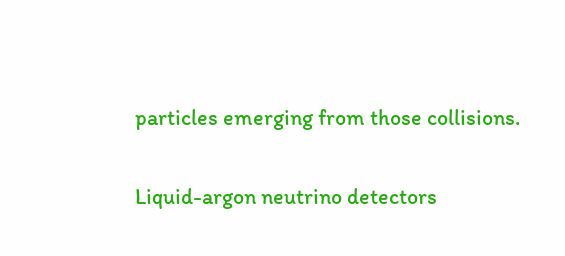particles emerging from those collisions.

Liquid-argon neutrino detectors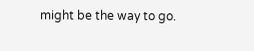might be the way to go.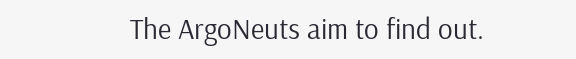The ArgoNeuts aim to find out.